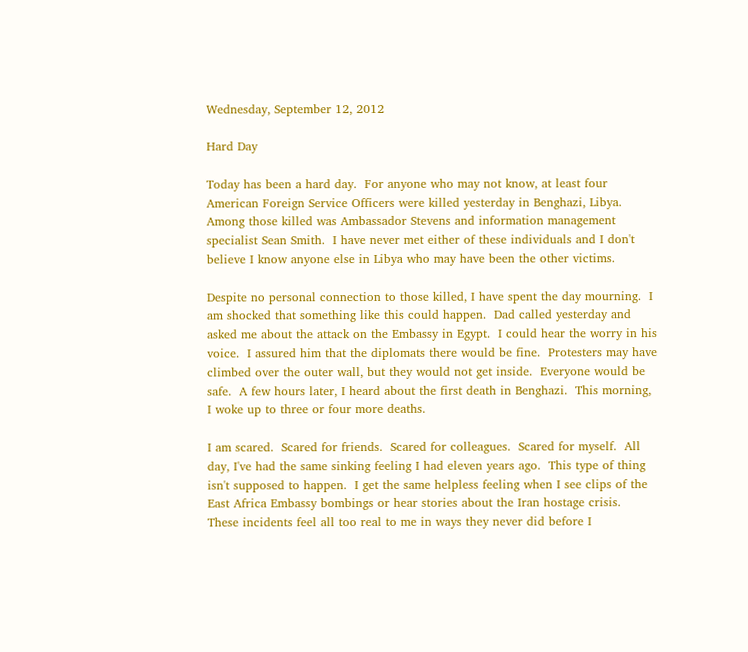Wednesday, September 12, 2012

Hard Day

Today has been a hard day.  For anyone who may not know, at least four American Foreign Service Officers were killed yesterday in Benghazi, Libya.  Among those killed was Ambassador Stevens and information management specialist Sean Smith.  I have never met either of these individuals and I don't believe I know anyone else in Libya who may have been the other victims.

Despite no personal connection to those killed, I have spent the day mourning.  I am shocked that something like this could happen.  Dad called yesterday and asked me about the attack on the Embassy in Egypt.  I could hear the worry in his voice.  I assured him that the diplomats there would be fine.  Protesters may have climbed over the outer wall, but they would not get inside.  Everyone would be safe.  A few hours later, I heard about the first death in Benghazi.  This morning, I woke up to three or four more deaths.

I am scared.  Scared for friends.  Scared for colleagues.  Scared for myself.  All day, I've had the same sinking feeling I had eleven years ago.  This type of thing isn't supposed to happen.  I get the same helpless feeling when I see clips of the East Africa Embassy bombings or hear stories about the Iran hostage crisis.  These incidents feel all too real to me in ways they never did before I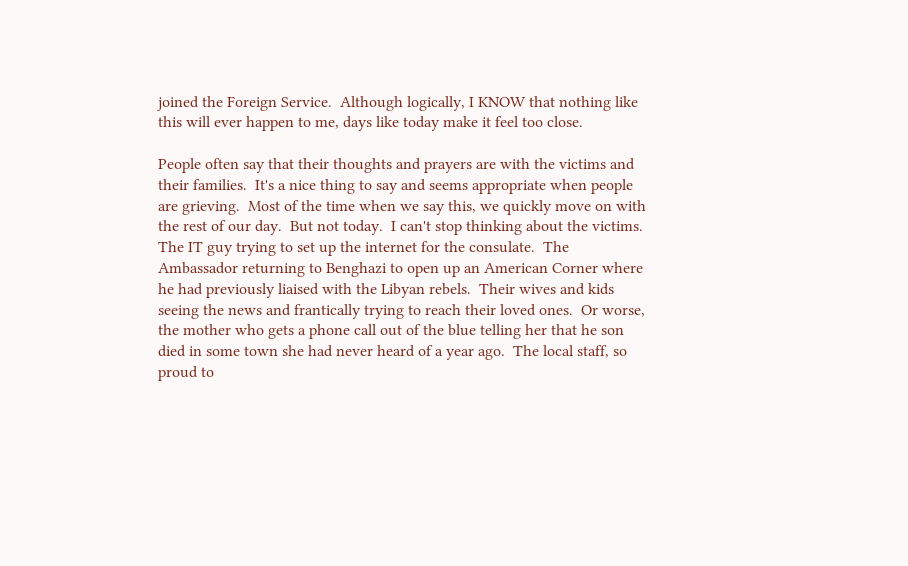joined the Foreign Service.  Although logically, I KNOW that nothing like this will ever happen to me, days like today make it feel too close.

People often say that their thoughts and prayers are with the victims and their families.  It's a nice thing to say and seems appropriate when people are grieving.  Most of the time when we say this, we quickly move on with the rest of our day.  But not today.  I can't stop thinking about the victims.  The IT guy trying to set up the internet for the consulate.  The Ambassador returning to Benghazi to open up an American Corner where he had previously liaised with the Libyan rebels.  Their wives and kids seeing the news and frantically trying to reach their loved ones.  Or worse, the mother who gets a phone call out of the blue telling her that he son died in some town she had never heard of a year ago.  The local staff, so proud to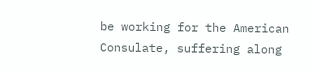be working for the American Consulate, suffering along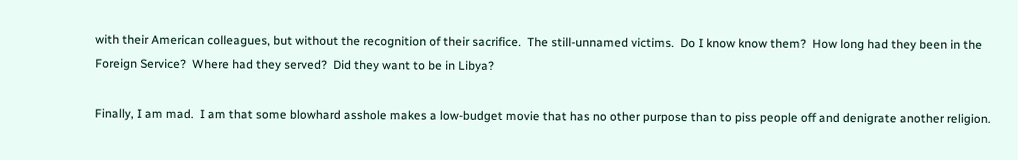with their American colleagues, but without the recognition of their sacrifice.  The still-unnamed victims.  Do I know know them?  How long had they been in the Foreign Service?  Where had they served?  Did they want to be in Libya?

Finally, I am mad.  I am that some blowhard asshole makes a low-budget movie that has no other purpose than to piss people off and denigrate another religion.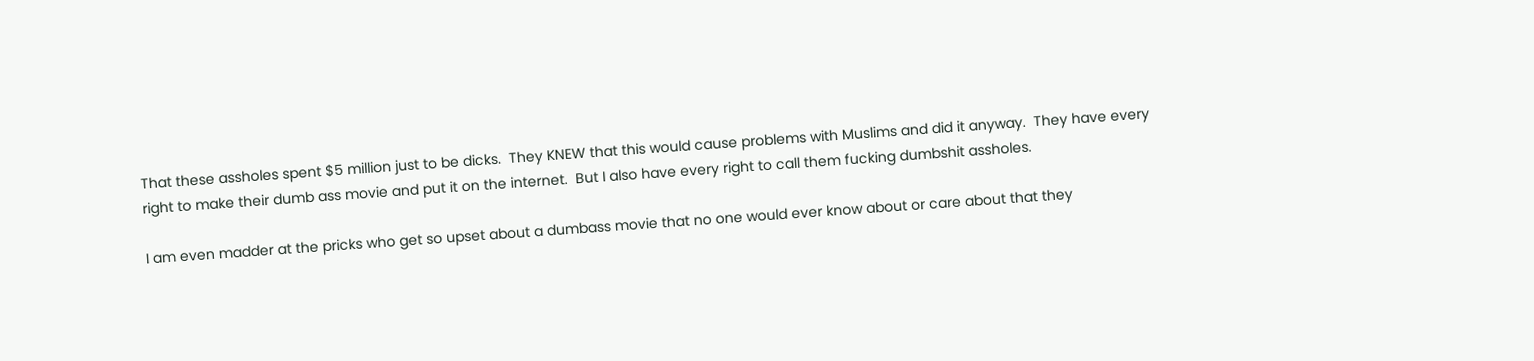That these assholes spent $5 million just to be dicks.  They KNEW that this would cause problems with Muslims and did it anyway.  They have every right to make their dumb ass movie and put it on the internet.  But I also have every right to call them fucking dumbshit assholes.

I am even madder at the pricks who get so upset about a dumbass movie that no one would ever know about or care about that they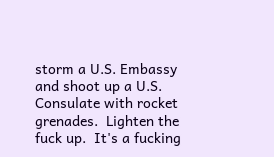storm a U.S. Embassy and shoot up a U.S. Consulate with rocket grenades.  Lighten the fuck up.  It's a fucking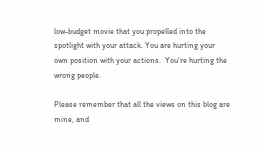low-budget movie that you propelled into the spotlight with your attack. You are hurting your own position with your actions.  You're hurting the wrong people.

Please remember that all the views on this blog are mine, and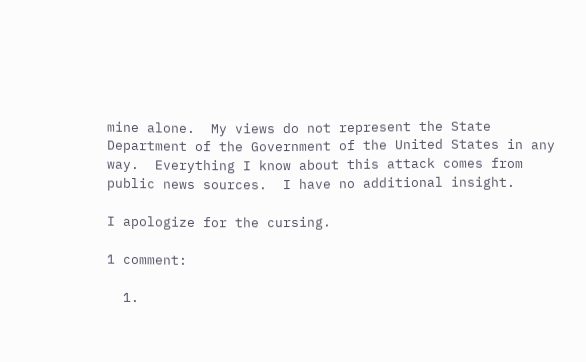mine alone.  My views do not represent the State Department of the Government of the United States in any way.  Everything I know about this attack comes from public news sources.  I have no additional insight.

I apologize for the cursing.

1 comment:

  1.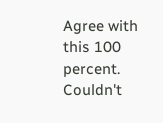Agree with this 100 percent. Couldn't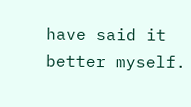have said it better myself.